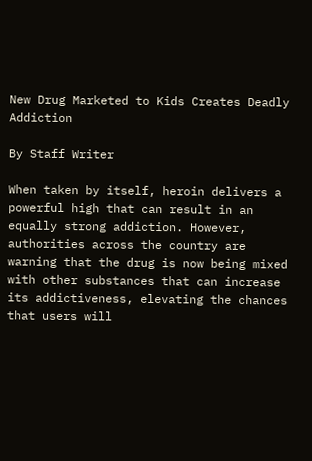New Drug Marketed to Kids Creates Deadly Addiction

By Staff Writer

When taken by itself, heroin delivers a powerful high that can result in an equally strong addiction. However, authorities across the country are warning that the drug is now being mixed with other substances that can increase its addictiveness, elevating the chances that users will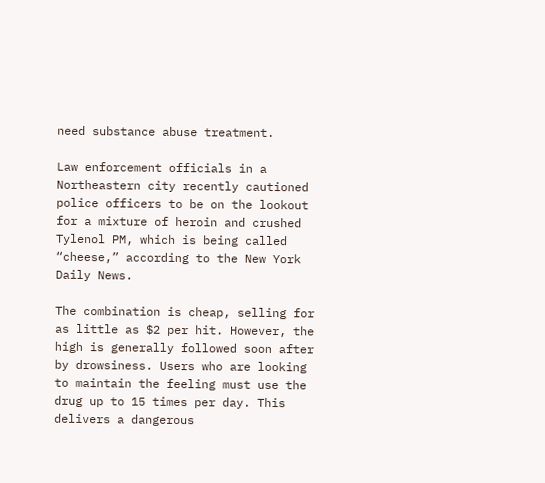need substance abuse treatment.

Law enforcement officials in a Northeastern city recently cautioned police officers to be on the lookout for a mixture of heroin and crushed Tylenol PM, which is being called “cheese,” according to the New York Daily News.

The combination is cheap, selling for as little as $2 per hit. However, the high is generally followed soon after by drowsiness. Users who are looking to maintain the feeling must use the drug up to 15 times per day. This delivers a dangerous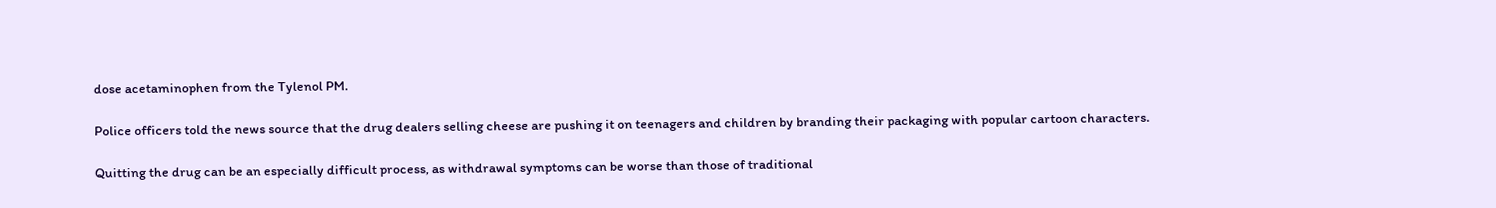dose acetaminophen from the Tylenol PM.

Police officers told the news source that the drug dealers selling cheese are pushing it on teenagers and children by branding their packaging with popular cartoon characters.

Quitting the drug can be an especially difficult process, as withdrawal symptoms can be worse than those of traditional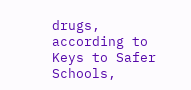drugs, according to Keys to Safer Schools,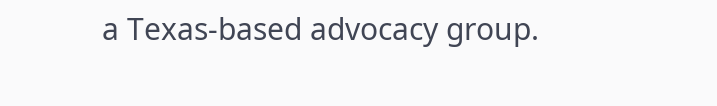a Texas-based advocacy group.